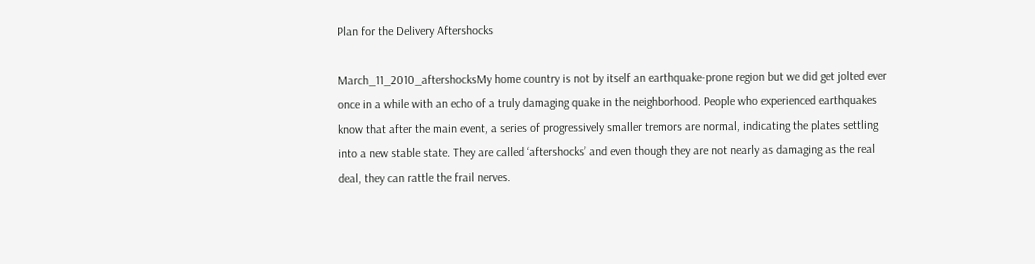Plan for the Delivery Aftershocks

March_11_2010_aftershocksMy home country is not by itself an earthquake-prone region but we did get jolted ever once in a while with an echo of a truly damaging quake in the neighborhood. People who experienced earthquakes know that after the main event, a series of progressively smaller tremors are normal, indicating the plates settling into a new stable state. They are called ‘aftershocks’ and even though they are not nearly as damaging as the real deal, they can rattle the frail nerves.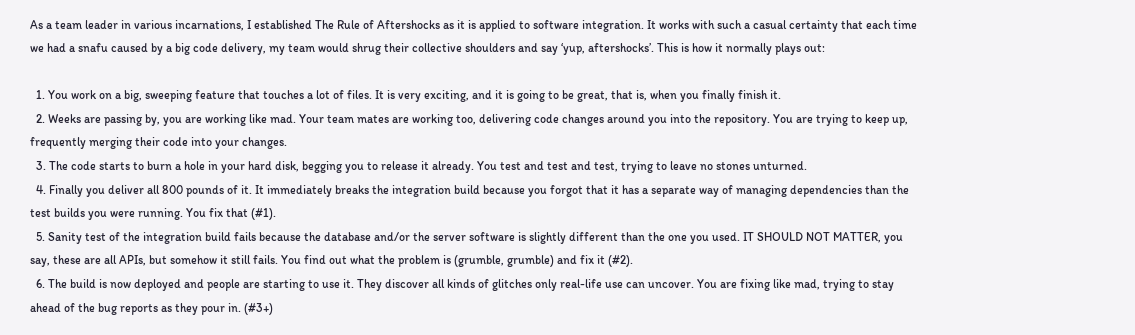As a team leader in various incarnations, I established The Rule of Aftershocks as it is applied to software integration. It works with such a casual certainty that each time we had a snafu caused by a big code delivery, my team would shrug their collective shoulders and say ‘yup, aftershocks’. This is how it normally plays out:

  1. You work on a big, sweeping feature that touches a lot of files. It is very exciting, and it is going to be great, that is, when you finally finish it.
  2. Weeks are passing by, you are working like mad. Your team mates are working too, delivering code changes around you into the repository. You are trying to keep up, frequently merging their code into your changes.
  3. The code starts to burn a hole in your hard disk, begging you to release it already. You test and test and test, trying to leave no stones unturned.
  4. Finally you deliver all 800 pounds of it. It immediately breaks the integration build because you forgot that it has a separate way of managing dependencies than the test builds you were running. You fix that (#1).
  5. Sanity test of the integration build fails because the database and/or the server software is slightly different than the one you used. IT SHOULD NOT MATTER, you say, these are all APIs, but somehow it still fails. You find out what the problem is (grumble, grumble) and fix it (#2).
  6. The build is now deployed and people are starting to use it. They discover all kinds of glitches only real-life use can uncover. You are fixing like mad, trying to stay ahead of the bug reports as they pour in. (#3+)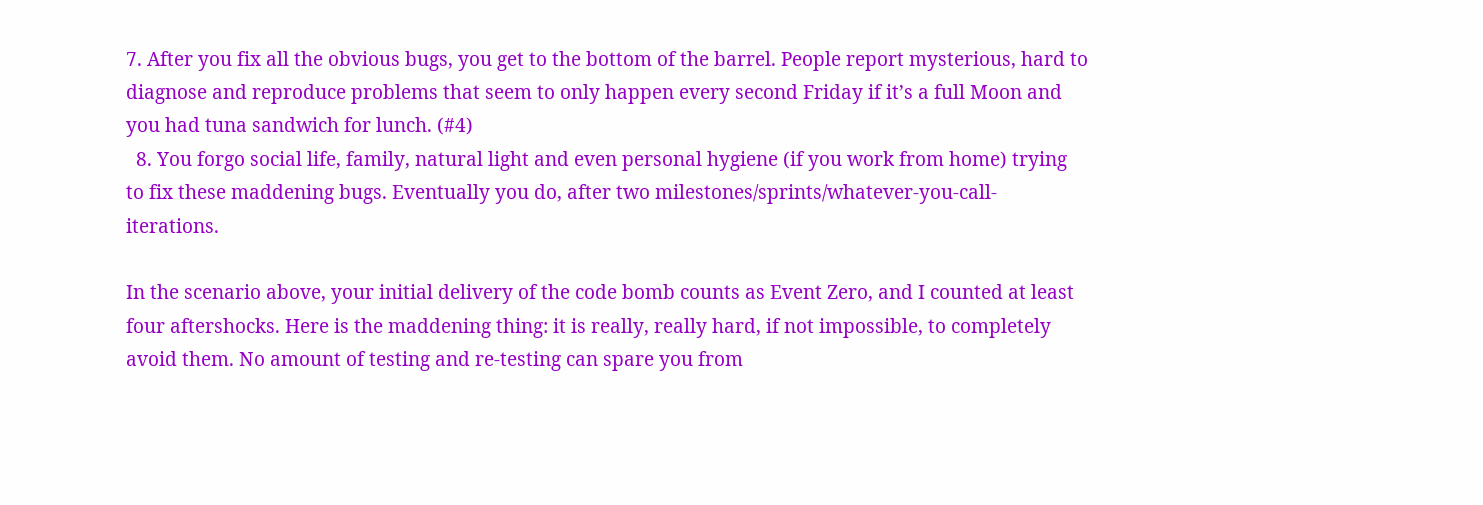7. After you fix all the obvious bugs, you get to the bottom of the barrel. People report mysterious, hard to diagnose and reproduce problems that seem to only happen every second Friday if it’s a full Moon and you had tuna sandwich for lunch. (#4)
  8. You forgo social life, family, natural light and even personal hygiene (if you work from home) trying to fix these maddening bugs. Eventually you do, after two milestones/sprints/whatever-you-call-iterations.

In the scenario above, your initial delivery of the code bomb counts as Event Zero, and I counted at least four aftershocks. Here is the maddening thing: it is really, really hard, if not impossible, to completely avoid them. No amount of testing and re-testing can spare you from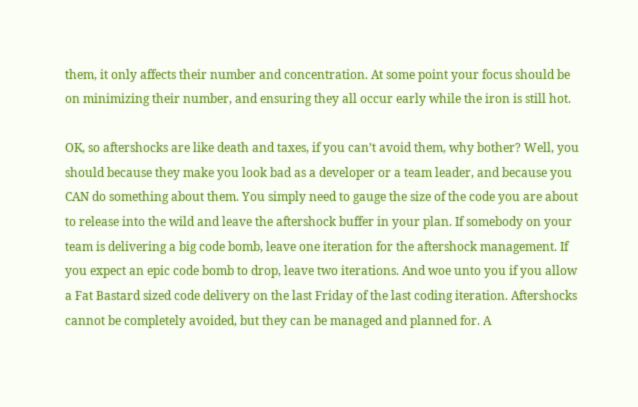them, it only affects their number and concentration. At some point your focus should be on minimizing their number, and ensuring they all occur early while the iron is still hot.

OK, so aftershocks are like death and taxes, if you can’t avoid them, why bother? Well, you should because they make you look bad as a developer or a team leader, and because you CAN do something about them. You simply need to gauge the size of the code you are about to release into the wild and leave the aftershock buffer in your plan. If somebody on your team is delivering a big code bomb, leave one iteration for the aftershock management. If you expect an epic code bomb to drop, leave two iterations. And woe unto you if you allow a Fat Bastard sized code delivery on the last Friday of the last coding iteration. Aftershocks cannot be completely avoided, but they can be managed and planned for. A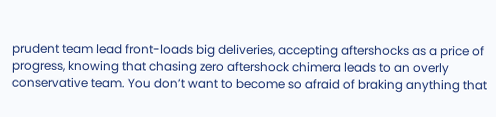prudent team lead front-loads big deliveries, accepting aftershocks as a price of progress, knowing that chasing zero aftershock chimera leads to an overly conservative team. You don’t want to become so afraid of braking anything that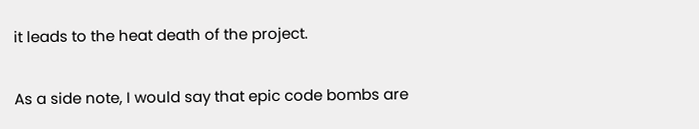it leads to the heat death of the project.

As a side note, I would say that epic code bombs are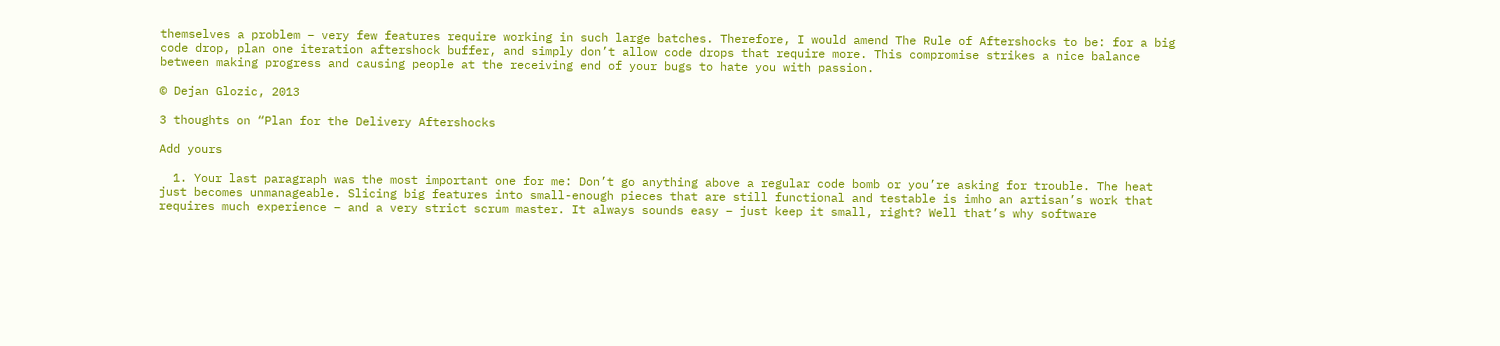themselves a problem – very few features require working in such large batches. Therefore, I would amend The Rule of Aftershocks to be: for a big code drop, plan one iteration aftershock buffer, and simply don’t allow code drops that require more. This compromise strikes a nice balance between making progress and causing people at the receiving end of your bugs to hate you with passion.

© Dejan Glozic, 2013

3 thoughts on “Plan for the Delivery Aftershocks

Add yours

  1. Your last paragraph was the most important one for me: Don’t go anything above a regular code bomb or you’re asking for trouble. The heat just becomes unmanageable. Slicing big features into small-enough pieces that are still functional and testable is imho an artisan’s work that requires much experience – and a very strict scrum master. It always sounds easy – just keep it small, right? Well that’s why software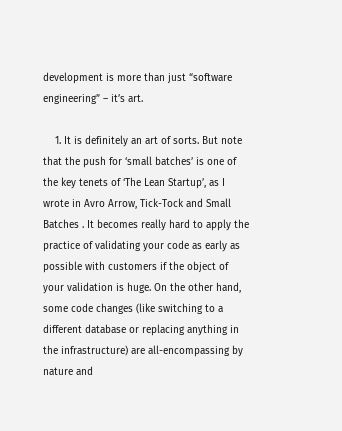development is more than just “software engineering” – it’s art.

    1. It is definitely an art of sorts. But note that the push for ‘small batches’ is one of the key tenets of ‘The Lean Startup’, as I wrote in Avro Arrow, Tick-Tock and Small Batches . It becomes really hard to apply the practice of validating your code as early as possible with customers if the object of your validation is huge. On the other hand, some code changes (like switching to a different database or replacing anything in the infrastructure) are all-encompassing by nature and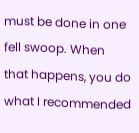must be done in one fell swoop. When that happens, you do what I recommended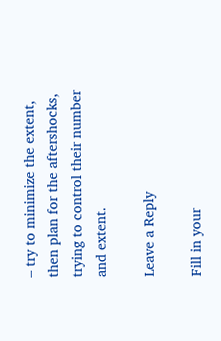– try to minimize the extent, then plan for the aftershocks, trying to control their number and extent.

Leave a Reply

Fill in your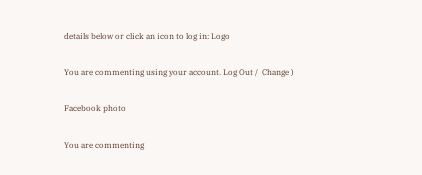details below or click an icon to log in: Logo

You are commenting using your account. Log Out /  Change )

Facebook photo

You are commenting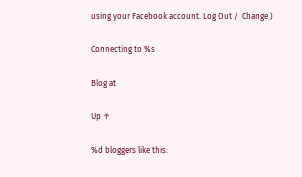using your Facebook account. Log Out /  Change )

Connecting to %s

Blog at

Up ↑

%d bloggers like this: